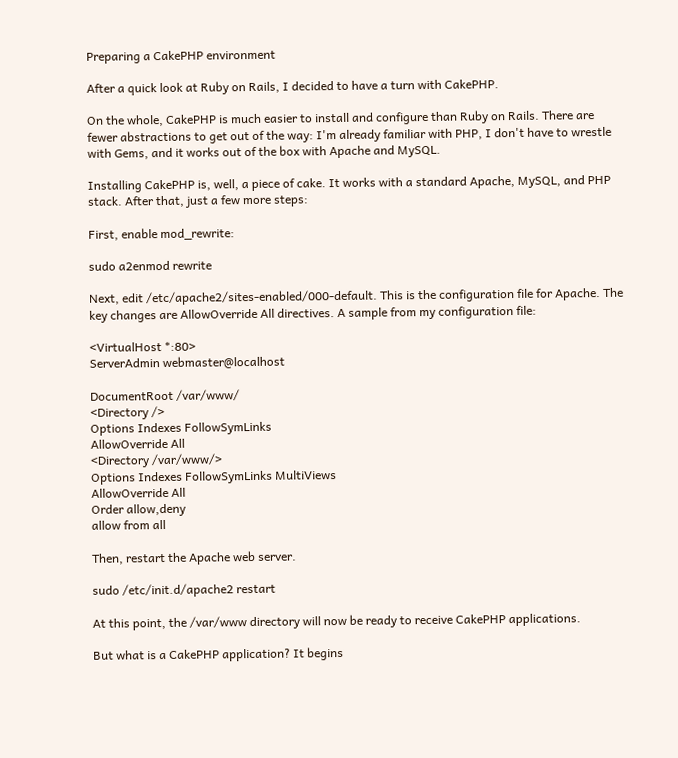Preparing a CakePHP environment

After a quick look at Ruby on Rails, I decided to have a turn with CakePHP.

On the whole, CakePHP is much easier to install and configure than Ruby on Rails. There are fewer abstractions to get out of the way: I'm already familiar with PHP, I don't have to wrestle with Gems, and it works out of the box with Apache and MySQL.

Installing CakePHP is, well, a piece of cake. It works with a standard Apache, MySQL, and PHP stack. After that, just a few more steps:

First, enable mod_rewrite:

sudo a2enmod rewrite

Next, edit /etc/apache2/sites-enabled/000-default. This is the configuration file for Apache. The key changes are AllowOverride All directives. A sample from my configuration file:

<VirtualHost *:80>
ServerAdmin webmaster@localhost

DocumentRoot /var/www/
<Directory />
Options Indexes FollowSymLinks
AllowOverride All
<Directory /var/www/>
Options Indexes FollowSymLinks MultiViews
AllowOverride All
Order allow,deny
allow from all

Then, restart the Apache web server.

sudo /etc/init.d/apache2 restart

At this point, the /var/www directory will now be ready to receive CakePHP applications.

But what is a CakePHP application? It begins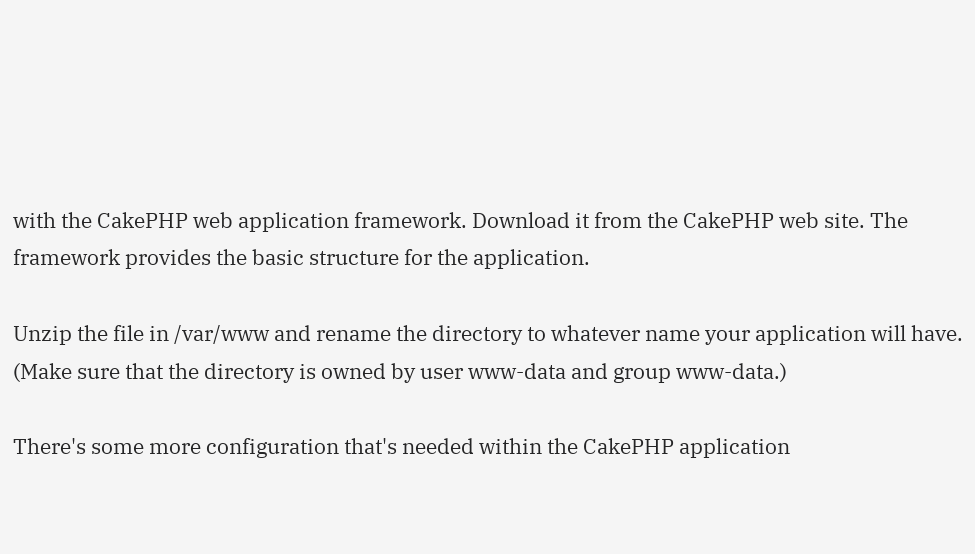with the CakePHP web application framework. Download it from the CakePHP web site. The framework provides the basic structure for the application.

Unzip the file in /var/www and rename the directory to whatever name your application will have. (Make sure that the directory is owned by user www-data and group www-data.)

There's some more configuration that's needed within the CakePHP application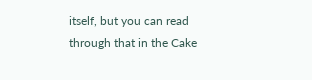itself, but you can read through that in the Cake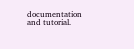documentation and tutorial.